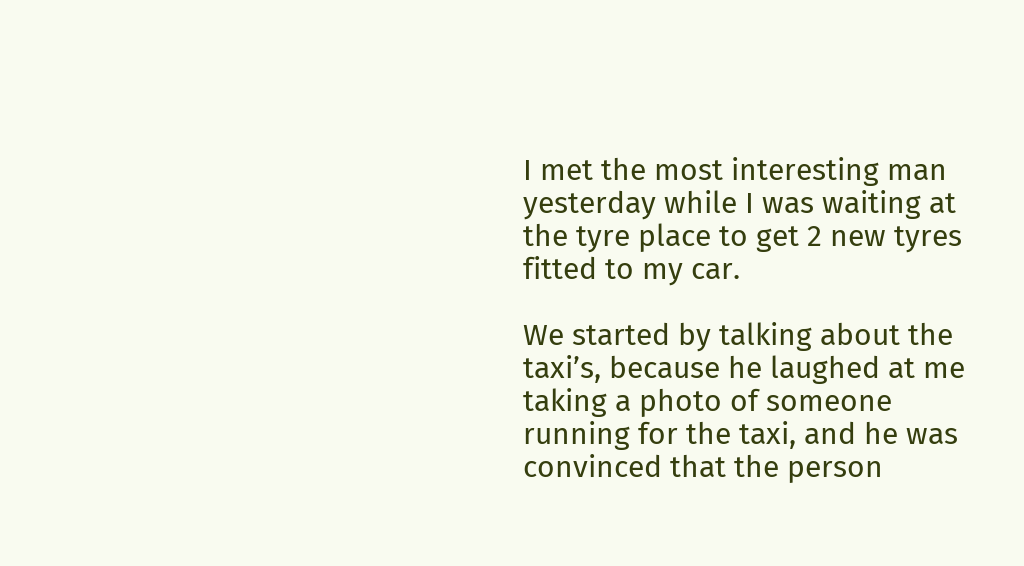I met the most interesting man yesterday while I was waiting at the tyre place to get 2 new tyres fitted to my car.

We started by talking about the taxi’s, because he laughed at me taking a photo of someone running for the taxi, and he was convinced that the person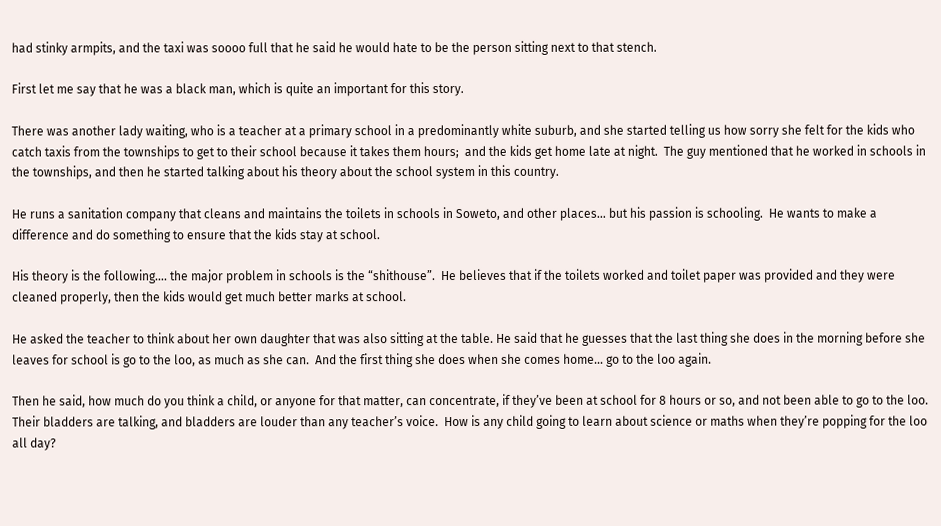had stinky armpits, and the taxi was soooo full that he said he would hate to be the person sitting next to that stench.

First let me say that he was a black man, which is quite an important for this story.

There was another lady waiting, who is a teacher at a primary school in a predominantly white suburb, and she started telling us how sorry she felt for the kids who catch taxis from the townships to get to their school because it takes them hours;  and the kids get home late at night.  The guy mentioned that he worked in schools in the townships, and then he started talking about his theory about the school system in this country.

He runs a sanitation company that cleans and maintains the toilets in schools in Soweto, and other places… but his passion is schooling.  He wants to make a difference and do something to ensure that the kids stay at school.

His theory is the following…. the major problem in schools is the “shithouse”.  He believes that if the toilets worked and toilet paper was provided and they were cleaned properly, then the kids would get much better marks at school.

He asked the teacher to think about her own daughter that was also sitting at the table. He said that he guesses that the last thing she does in the morning before she leaves for school is go to the loo, as much as she can.  And the first thing she does when she comes home… go to the loo again.

Then he said, how much do you think a child, or anyone for that matter, can concentrate, if they’ve been at school for 8 hours or so, and not been able to go to the loo.  Their bladders are talking, and bladders are louder than any teacher’s voice.  How is any child going to learn about science or maths when they’re popping for the loo all day?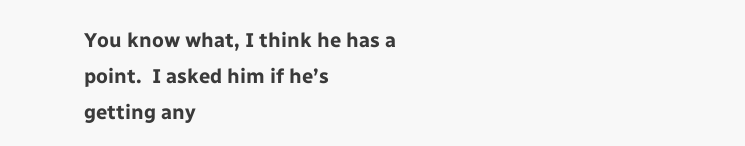You know what, I think he has a point.  I asked him if he’s getting any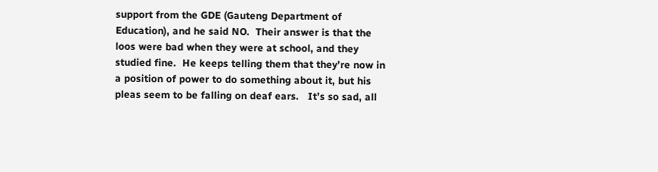support from the GDE (Gauteng Department of Education), and he said NO.  Their answer is that the loos were bad when they were at school, and they studied fine.  He keeps telling them that they’re now in a position of power to do something about it, but his pleas seem to be falling on deaf ears.   It’s so sad, all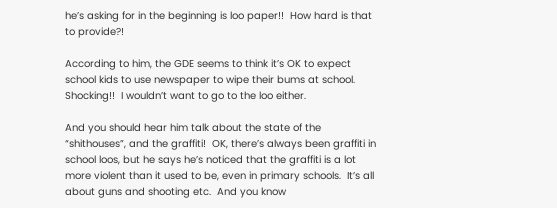he’s asking for in the beginning is loo paper!!  How hard is that to provide?!

According to him, the GDE seems to think it’s OK to expect school kids to use newspaper to wipe their bums at school.  Shocking!!  I wouldn’t want to go to the loo either.

And you should hear him talk about the state of the “shithouses”, and the graffiti!  OK, there’s always been graffiti in school loos, but he says he’s noticed that the graffiti is a lot more violent than it used to be, even in primary schools.  It’s all about guns and shooting etc.  And you know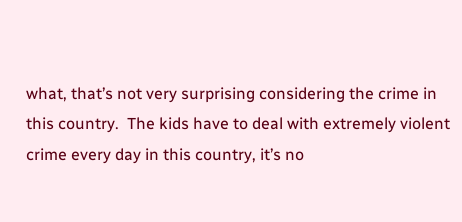what, that’s not very surprising considering the crime in this country.  The kids have to deal with extremely violent crime every day in this country, it’s no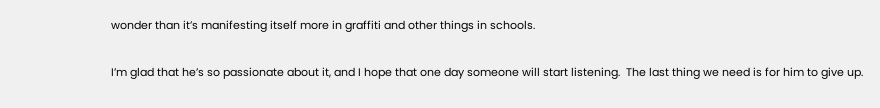wonder than it’s manifesting itself more in graffiti and other things in schools.

I’m glad that he’s so passionate about it, and I hope that one day someone will start listening.  The last thing we need is for him to give up.